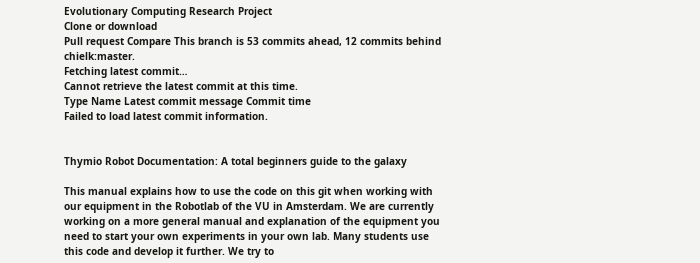Evolutionary Computing Research Project
Clone or download
Pull request Compare This branch is 53 commits ahead, 12 commits behind chielk:master.
Fetching latest commit…
Cannot retrieve the latest commit at this time.
Type Name Latest commit message Commit time
Failed to load latest commit information.


Thymio Robot Documentation: A total beginners guide to the galaxy

This manual explains how to use the code on this git when working with our equipment in the Robotlab of the VU in Amsterdam. We are currently working on a more general manual and explanation of the equipment you need to start your own experiments in your own lab. Many students use this code and develop it further. We try to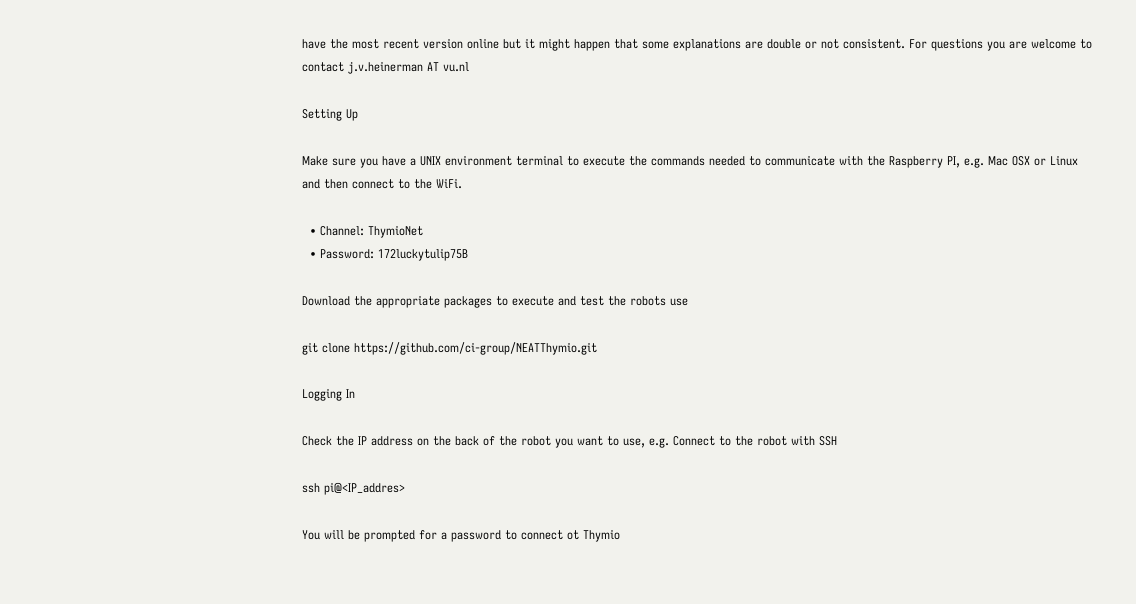have the most recent version online but it might happen that some explanations are double or not consistent. For questions you are welcome to contact j.v.heinerman AT vu.nl

Setting Up

Make sure you have a UNIX environment terminal to execute the commands needed to communicate with the Raspberry PI, e.g. Mac OSX or Linux and then connect to the WiFi.

  • Channel: ThymioNet
  • Password: 172luckytulip75B

Download the appropriate packages to execute and test the robots use

git clone https://github.com/ci-group/NEATThymio.git

Logging In

Check the IP address on the back of the robot you want to use, e.g. Connect to the robot with SSH

ssh pi@<IP_addres>

You will be prompted for a password to connect ot Thymio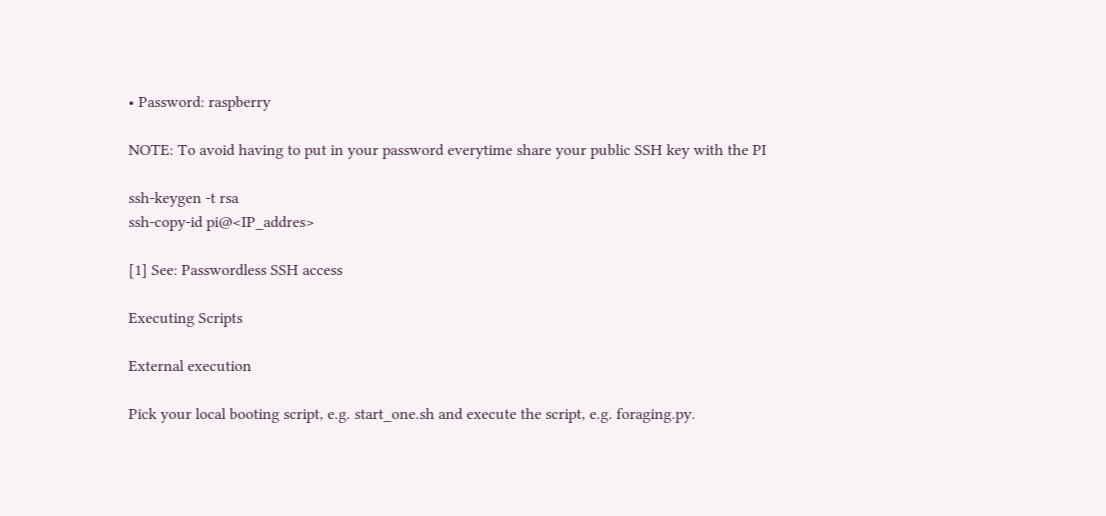• Password: raspberry

NOTE: To avoid having to put in your password everytime share your public SSH key with the PI

ssh-keygen -t rsa
ssh-copy-id pi@<IP_addres>

[1] See: Passwordless SSH access

Executing Scripts

External execution

Pick your local booting script, e.g. start_one.sh and execute the script, e.g. foraging.py.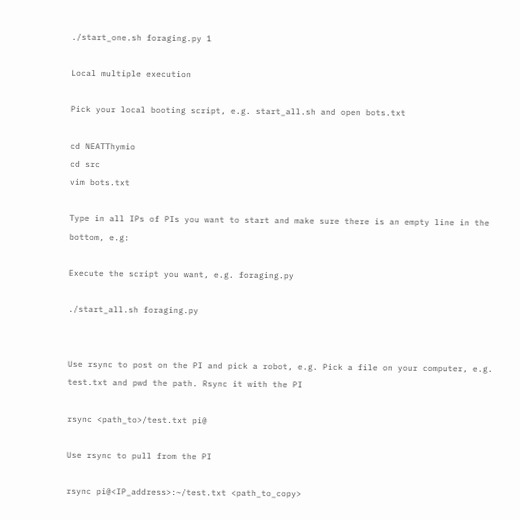./start_one.sh foraging.py 1

Local multiple execution

Pick your local booting script, e.g. start_all.sh and open bots.txt

cd NEATThymio
cd src
vim bots.txt

Type in all IPs of PIs you want to start and make sure there is an empty line in the bottom, e.g:

Execute the script you want, e.g. foraging.py

./start_all.sh foraging.py


Use rsync to post on the PI and pick a robot, e.g. Pick a file on your computer, e.g. test.txt and pwd the path. Rsync it with the PI

rsync <path_to>/test.txt pi@

Use rsync to pull from the PI

rsync pi@<IP_address>:~/test.txt <path_to_copy>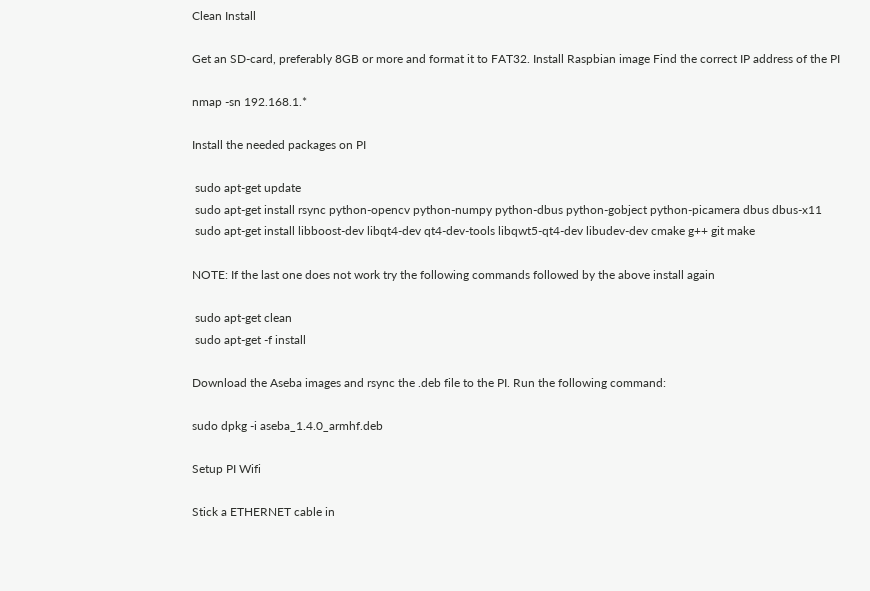Clean Install

Get an SD-card, preferably 8GB or more and format it to FAT32. Install Raspbian image Find the correct IP address of the PI

nmap -sn 192.168.1.*

Install the needed packages on PI

 sudo apt-get update
 sudo apt-get install rsync python-opencv python-numpy python-dbus python-gobject python-picamera dbus dbus-x11
 sudo apt-get install libboost-dev libqt4-dev qt4-dev-tools libqwt5-qt4-dev libudev-dev cmake g++ git make

NOTE: If the last one does not work try the following commands followed by the above install again

 sudo apt-get clean
 sudo apt-get -f install

Download the Aseba images and rsync the .deb file to the PI. Run the following command:

sudo dpkg -i aseba_1.4.0_armhf.deb

Setup PI Wifi

Stick a ETHERNET cable in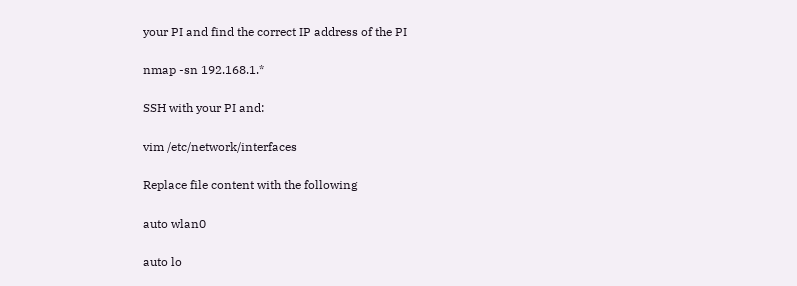your PI and find the correct IP address of the PI

nmap -sn 192.168.1.*

SSH with your PI and:

vim /etc/network/interfaces

Replace file content with the following

auto wlan0

auto lo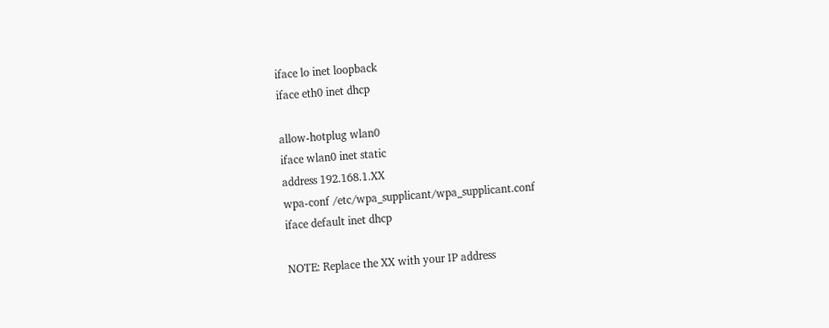iface lo inet loopback
iface eth0 inet dhcp

allow-hotplug wlan0
iface wlan0 inet static
address 192.168.1.XX
wpa-conf /etc/wpa_supplicant/wpa_supplicant.conf
iface default inet dhcp

NOTE: Replace the XX with your IP address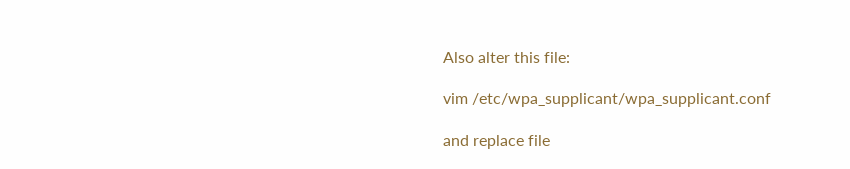Also alter this file:

vim /etc/wpa_supplicant/wpa_supplicant.conf

and replace file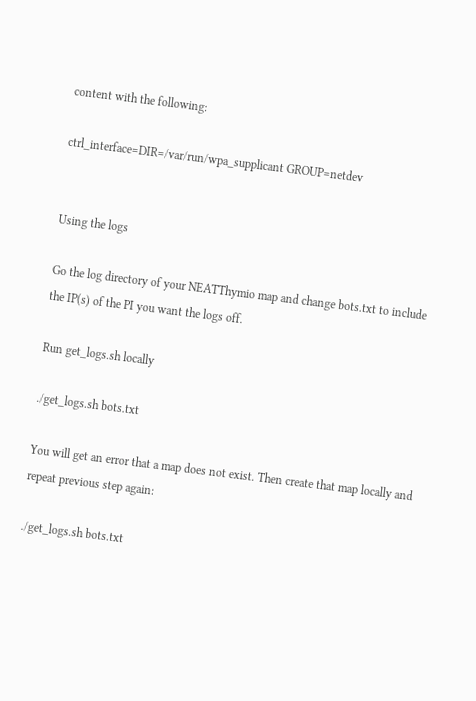content with the following:

ctrl_interface=DIR=/var/run/wpa_supplicant GROUP=netdev


Using the logs

Go the log directory of your NEATThymio map and change bots.txt to include the IP(s) of the PI you want the logs off.

Run get_logs.sh locally

./get_logs.sh bots.txt

You will get an error that a map does not exist. Then create that map locally and repeat previous step again:

./get_logs.sh bots.txt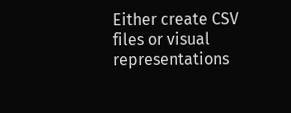Either create CSV files or visual representations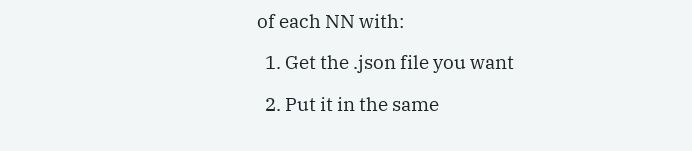of each NN with:

  1. Get the .json file you want

  2. Put it in the same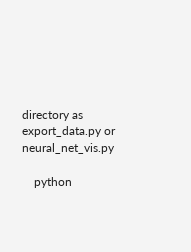directory as export_data.py or neural_net_vis.py

    python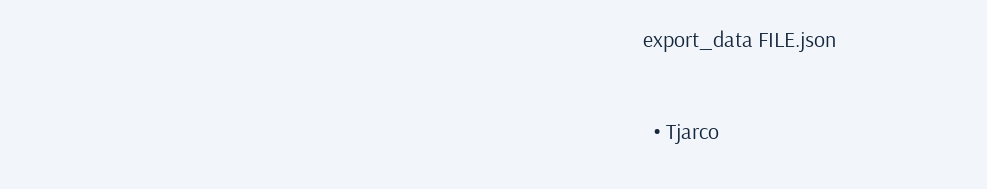export_data FILE.json


  • Tjarco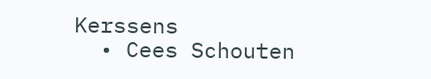Kerssens
  • Cees Schouten